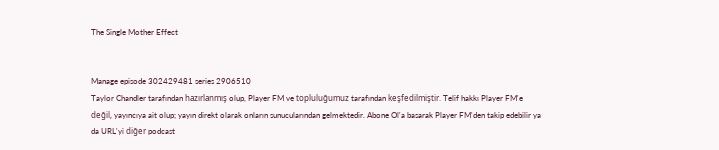The Single Mother Effect


Manage episode 302429481 series 2906510
Taylor Chandler tarafından hazırlanmış olup, Player FM ve topluluğumuz tarafından keşfedilmiştir. Telif hakkı Player FM'e değil, yayıncıya ait olup; yayın direkt olarak onların sunucularından gelmektedir. Abone Ol'a basarak Player FM'den takip edebilir ya da URL'yi diğer podcast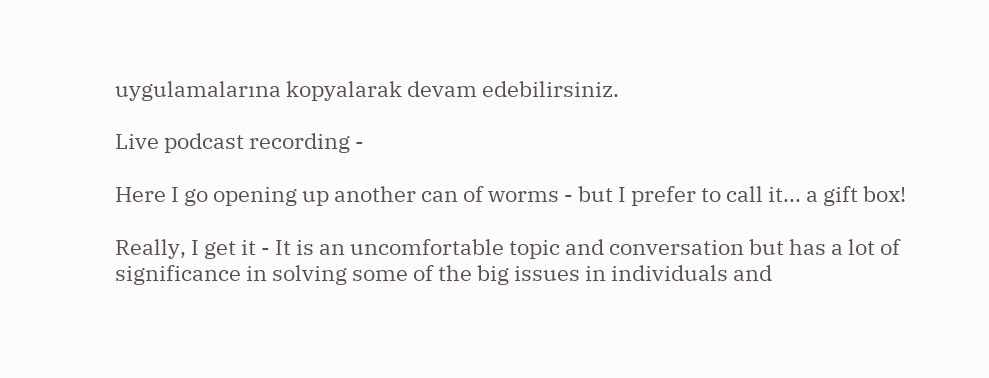uygulamalarına kopyalarak devam edebilirsiniz.

Live podcast recording -

Here I go opening up another can of worms - but I prefer to call it... a gift box!

Really, I get it - It is an uncomfortable topic and conversation but has a lot of significance in solving some of the big issues in individuals and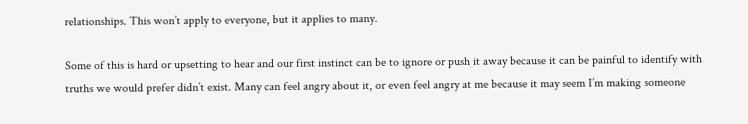relationships. This won’t apply to everyone, but it applies to many.

Some of this is hard or upsetting to hear and our first instinct can be to ignore or push it away because it can be painful to identify with truths we would prefer didn’t exist. Many can feel angry about it, or even feel angry at me because it may seem I’m making someone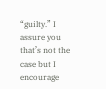“guilty.” I assure you that’s not the case but I encourage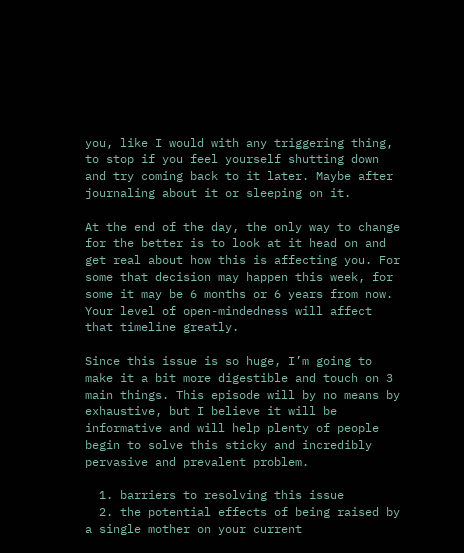you, like I would with any triggering thing, to stop if you feel yourself shutting down and try coming back to it later. Maybe after journaling about it or sleeping on it.

At the end of the day, the only way to change for the better is to look at it head on and get real about how this is affecting you. For some that decision may happen this week, for some it may be 6 months or 6 years from now. Your level of open-mindedness will affect that timeline greatly.

Since this issue is so huge, I’m going to make it a bit more digestible and touch on 3 main things. This episode will by no means by exhaustive, but I believe it will be informative and will help plenty of people begin to solve this sticky and incredibly pervasive and prevalent problem.

  1. barriers to resolving this issue
  2. the potential effects of being raised by a single mother on your current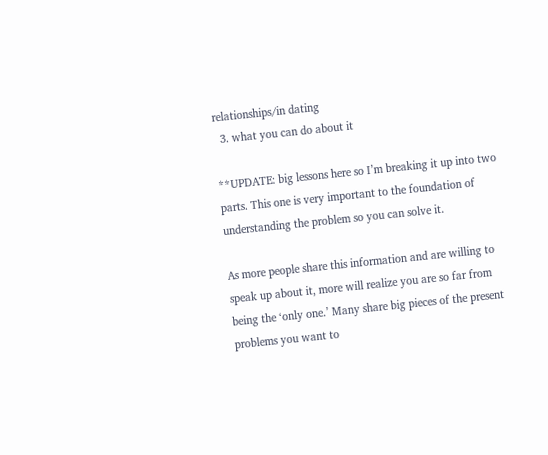relationships/in dating
  3. what you can do about it

**UPDATE: big lessons here so I’m breaking it up into two parts. This one is very important to the foundation of understanding the problem so you can solve it.

As more people share this information and are willing to speak up about it, more will realize you are so far from being the ‘only one.’ Many share big pieces of the present problems you want to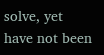solve, yet have not been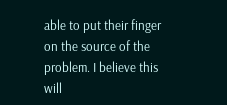able to put their finger on the source of the problem. I believe this will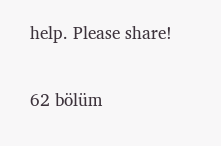help. Please share!

62 bölüm